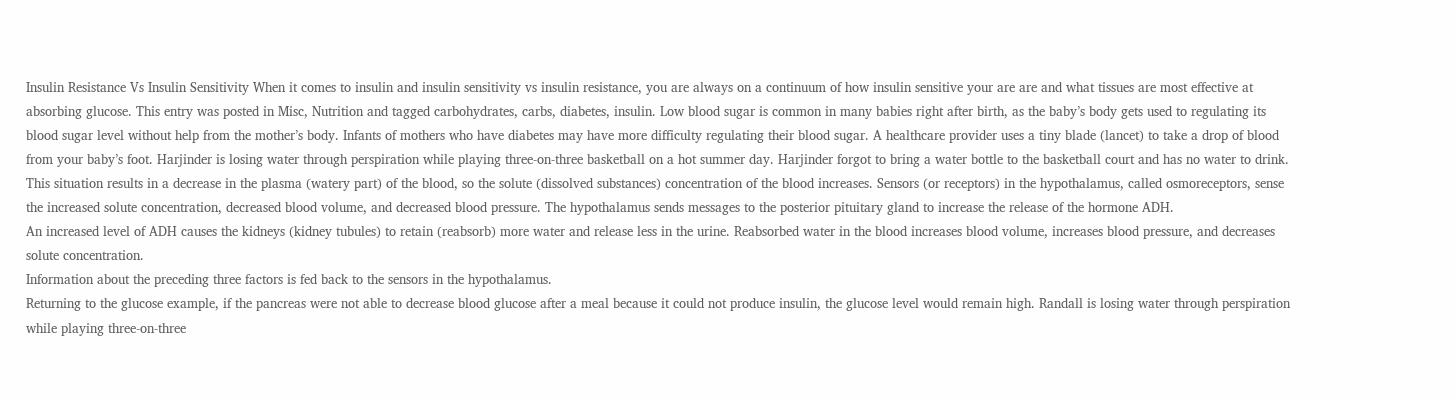Insulin Resistance Vs Insulin Sensitivity When it comes to insulin and insulin sensitivity vs insulin resistance, you are always on a continuum of how insulin sensitive your are are and what tissues are most effective at absorbing glucose. This entry was posted in Misc, Nutrition and tagged carbohydrates, carbs, diabetes, insulin. Low blood sugar is common in many babies right after birth, as the baby’s body gets used to regulating its blood sugar level without help from the mother’s body. Infants of mothers who have diabetes may have more difficulty regulating their blood sugar. A healthcare provider uses a tiny blade (lancet) to take a drop of blood from your baby’s foot. Harjinder is losing water through perspiration while playing three-on-three basketball on a hot summer day. Harjinder forgot to bring a water bottle to the basketball court and has no water to drink.
This situation results in a decrease in the plasma (watery part) of the blood, so the solute (dissolved substances) concentration of the blood increases. Sensors (or receptors) in the hypothalamus, called osmoreceptors, sense the increased solute concentration, decreased blood volume, and decreased blood pressure. The hypothalamus sends messages to the posterior pituitary gland to increase the release of the hormone ADH.
An increased level of ADH causes the kidneys (kidney tubules) to retain (reabsorb) more water and release less in the urine. Reabsorbed water in the blood increases blood volume, increases blood pressure, and decreases solute concentration.
Information about the preceding three factors is fed back to the sensors in the hypothalamus.
Returning to the glucose example, if the pancreas were not able to decrease blood glucose after a meal because it could not produce insulin, the glucose level would remain high. Randall is losing water through perspiration while playing three-on-three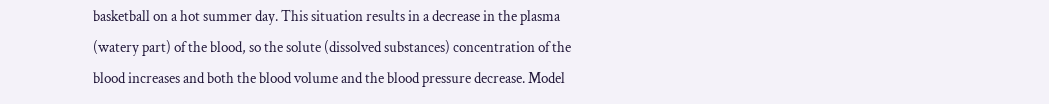basketball on a hot summer day. This situation results in a decrease in the plasma (watery part) of the blood, so the solute (dissolved substances) concentration of the blood increases and both the blood volume and the blood pressure decrease. Model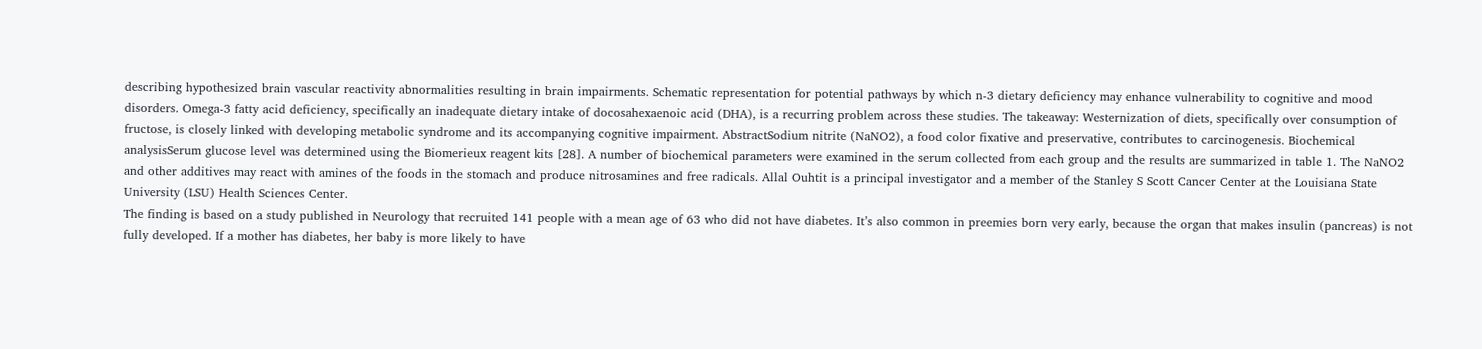describing hypothesized brain vascular reactivity abnormalities resulting in brain impairments. Schematic representation for potential pathways by which n-3 dietary deficiency may enhance vulnerability to cognitive and mood disorders. Omega-3 fatty acid deficiency, specifically an inadequate dietary intake of docosahexaenoic acid (DHA), is a recurring problem across these studies. The takeaway: Westernization of diets, specifically over consumption of fructose, is closely linked with developing metabolic syndrome and its accompanying cognitive impairment. AbstractSodium nitrite (NaNO2), a food color fixative and preservative, contributes to carcinogenesis. Biochemical analysisSerum glucose level was determined using the Biomerieux reagent kits [28]. A number of biochemical parameters were examined in the serum collected from each group and the results are summarized in table 1. The NaNO2 and other additives may react with amines of the foods in the stomach and produce nitrosamines and free radicals. Allal Ouhtit is a principal investigator and a member of the Stanley S Scott Cancer Center at the Louisiana State University (LSU) Health Sciences Center.
The finding is based on a study published in Neurology that recruited 141 people with a mean age of 63 who did not have diabetes. It’s also common in preemies born very early, because the organ that makes insulin (pancreas) is not fully developed. If a mother has diabetes, her baby is more likely to have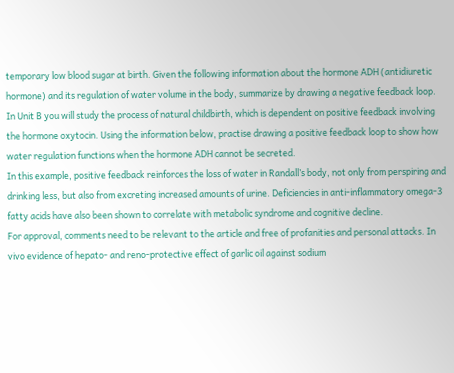temporary low blood sugar at birth. Given the following information about the hormone ADH (antidiuretic hormone) and its regulation of water volume in the body, summarize by drawing a negative feedback loop. In Unit B you will study the process of natural childbirth, which is dependent on positive feedback involving the hormone oxytocin. Using the information below, practise drawing a positive feedback loop to show how water regulation functions when the hormone ADH cannot be secreted.
In this example, positive feedback reinforces the loss of water in Randall’s body, not only from perspiring and drinking less, but also from excreting increased amounts of urine. Deficiencies in anti-inflammatory omega-3 fatty acids have also been shown to correlate with metabolic syndrome and cognitive decline.
For approval, comments need to be relevant to the article and free of profanities and personal attacks. In vivo evidence of hepato- and reno-protective effect of garlic oil against sodium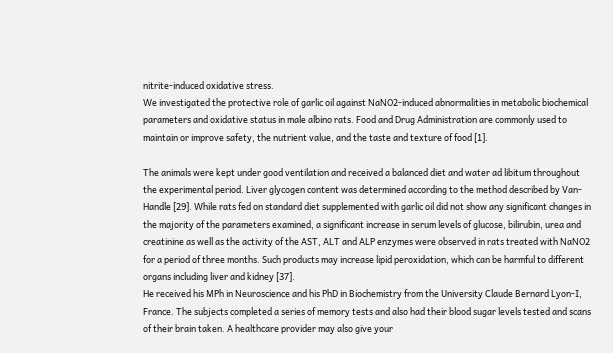nitrite-induced oxidative stress.
We investigated the protective role of garlic oil against NaNO2-induced abnormalities in metabolic biochemical parameters and oxidative status in male albino rats. Food and Drug Administration are commonly used to maintain or improve safety, the nutrient value, and the taste and texture of food [1].

The animals were kept under good ventilation and received a balanced diet and water ad libitum throughout the experimental period. Liver glycogen content was determined according to the method described by Van-Handle [29]. While rats fed on standard diet supplemented with garlic oil did not show any significant changes in the majority of the parameters examined, a significant increase in serum levels of glucose, bilirubin, urea and creatinine as well as the activity of the AST, ALT and ALP enzymes were observed in rats treated with NaNO2 for a period of three months. Such products may increase lipid peroxidation, which can be harmful to different organs including liver and kidney [37].
He received his MPh in Neuroscience and his PhD in Biochemistry from the University Claude Bernard Lyon-I, France. The subjects completed a series of memory tests and also had their blood sugar levels tested and scans of their brain taken. A healthcare provider may also give your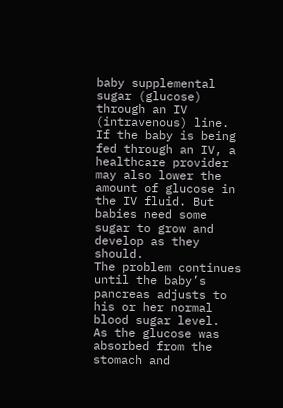baby supplemental sugar (glucose) through an IV (intravenous) line. If the baby is being fed through an IV, a healthcare provider may also lower the amount of glucose in the IV fluid. But babies need some sugar to grow and develop as they should.
The problem continues until the baby’s pancreas adjusts to his or her normal blood sugar level.
As the glucose was absorbed from the stomach and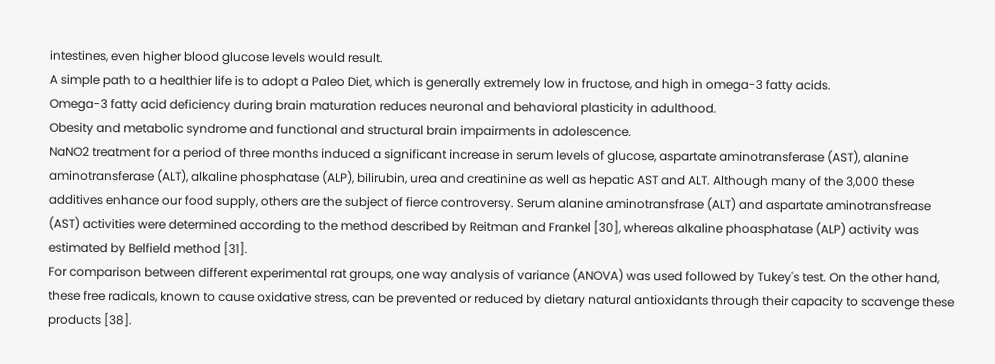intestines, even higher blood glucose levels would result.
A simple path to a healthier life is to adopt a Paleo Diet, which is generally extremely low in fructose, and high in omega-3 fatty acids.
Omega-3 fatty acid deficiency during brain maturation reduces neuronal and behavioral plasticity in adulthood.
Obesity and metabolic syndrome and functional and structural brain impairments in adolescence.
NaNO2 treatment for a period of three months induced a significant increase in serum levels of glucose, aspartate aminotransferase (AST), alanine aminotransferase (ALT), alkaline phosphatase (ALP), bilirubin, urea and creatinine as well as hepatic AST and ALT. Although many of the 3,000 these additives enhance our food supply, others are the subject of fierce controversy. Serum alanine aminotransfrase (ALT) and aspartate aminotransfrease (AST) activities were determined according to the method described by Reitman and Frankel [30], whereas alkaline phoasphatase (ALP) activity was estimated by Belfield method [31].
For comparison between different experimental rat groups, one way analysis of variance (ANOVA) was used followed by Tukey's test. On the other hand, these free radicals, known to cause oxidative stress, can be prevented or reduced by dietary natural antioxidants through their capacity to scavenge these products [38].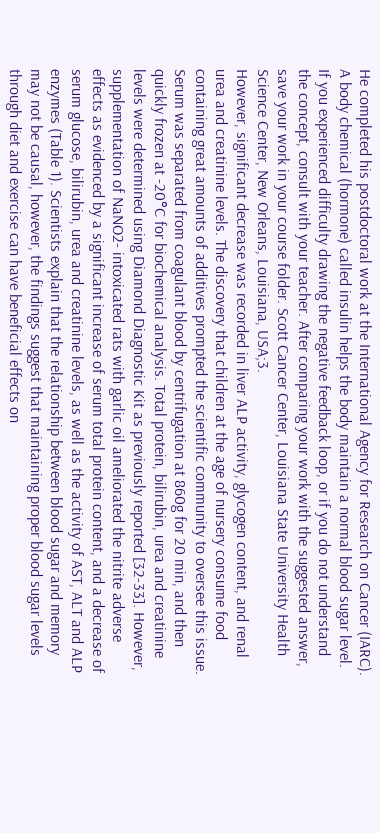He completed his postdoctoral work at the International Agency for Research on Cancer (IARC). A body chemical (hormone) called insulin helps the body maintain a normal blood sugar level. If you experienced difficulty drawing the negative feedback loop, or if you do not understand the concept, consult with your teacher. After comparing your work with the suggested answer, save your work in your course folder. Scott Cancer Center, Louisiana State University Health Science Center, New Orleans, Louisiana, USA;3.
However, significant decrease was recorded in liver ALP activity, glycogen content, and renal urea and creatinine levels. The discovery that children at the age of nursery consume food containing great amounts of additives prompted the scientific community to oversee this issue.
Serum was separated from coagulant blood by centrifugation at 860g for 20 min, and then quickly frozen at -20°C for biochemical analysis. Total protein, bilirubin, urea and creatinine levels were determined using Diamond Diagnostic Kit as previously reported [32-33]. However, supplementation of NaNO2- intoxicated rats with garlic oil ameliorated the nitrite adverse effects as evidenced by a significant increase of serum total protein content, and a decrease of serum glucose, bilirubin, urea and creatinine levels, as well as the activity of AST, ALT and ALP enzymes (Table 1). Scientists explain that the relationship between blood sugar and memory may not be causal, however, the findings suggest that maintaining proper blood sugar levels through diet and exercise can have beneficial effects on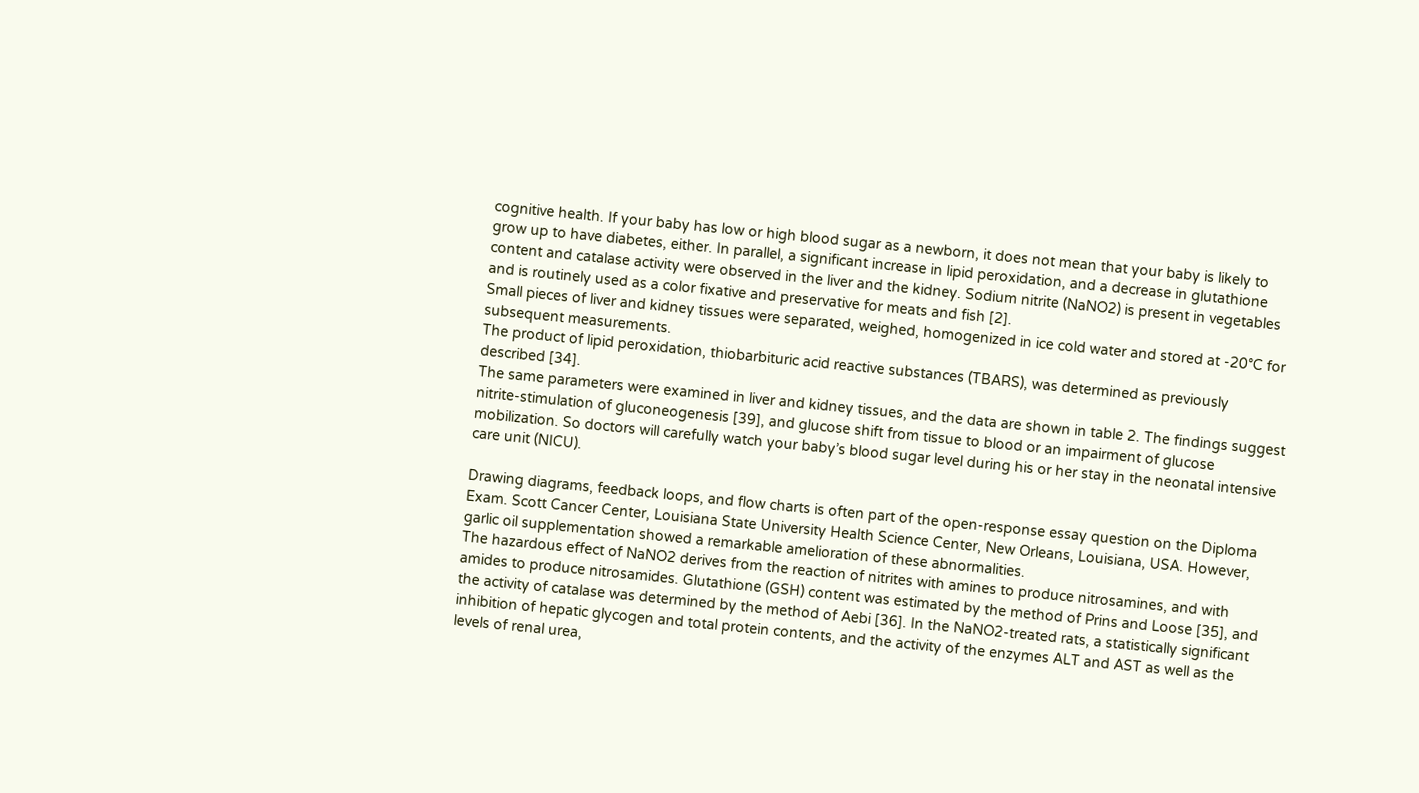cognitive health. If your baby has low or high blood sugar as a newborn, it does not mean that your baby is likely to grow up to have diabetes, either. In parallel, a significant increase in lipid peroxidation, and a decrease in glutathione content and catalase activity were observed in the liver and the kidney. Sodium nitrite (NaNO2) is present in vegetables and is routinely used as a color fixative and preservative for meats and fish [2].
Small pieces of liver and kidney tissues were separated, weighed, homogenized in ice cold water and stored at -20°C for subsequent measurements.
The product of lipid peroxidation, thiobarbituric acid reactive substances (TBARS), was determined as previously described [34].
The same parameters were examined in liver and kidney tissues, and the data are shown in table 2. The findings suggest nitrite-stimulation of gluconeogenesis [39], and glucose shift from tissue to blood or an impairment of glucose mobilization. So doctors will carefully watch your baby’s blood sugar level during his or her stay in the neonatal intensive care unit (NICU).

Drawing diagrams, feedback loops, and flow charts is often part of the open-response essay question on the Diploma Exam. Scott Cancer Center, Louisiana State University Health Science Center, New Orleans, Louisiana, USA. However, garlic oil supplementation showed a remarkable amelioration of these abnormalities.
The hazardous effect of NaNO2 derives from the reaction of nitrites with amines to produce nitrosamines, and with amides to produce nitrosamides. Glutathione (GSH) content was estimated by the method of Prins and Loose [35], and the activity of catalase was determined by the method of Aebi [36]. In the NaNO2-treated rats, a statistically significant inhibition of hepatic glycogen and total protein contents, and the activity of the enzymes ALT and AST as well as the levels of renal urea,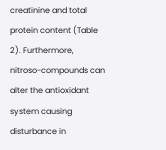creatinine and total protein content (Table 2). Furthermore, nitroso-compounds can alter the antioxidant system causing disturbance in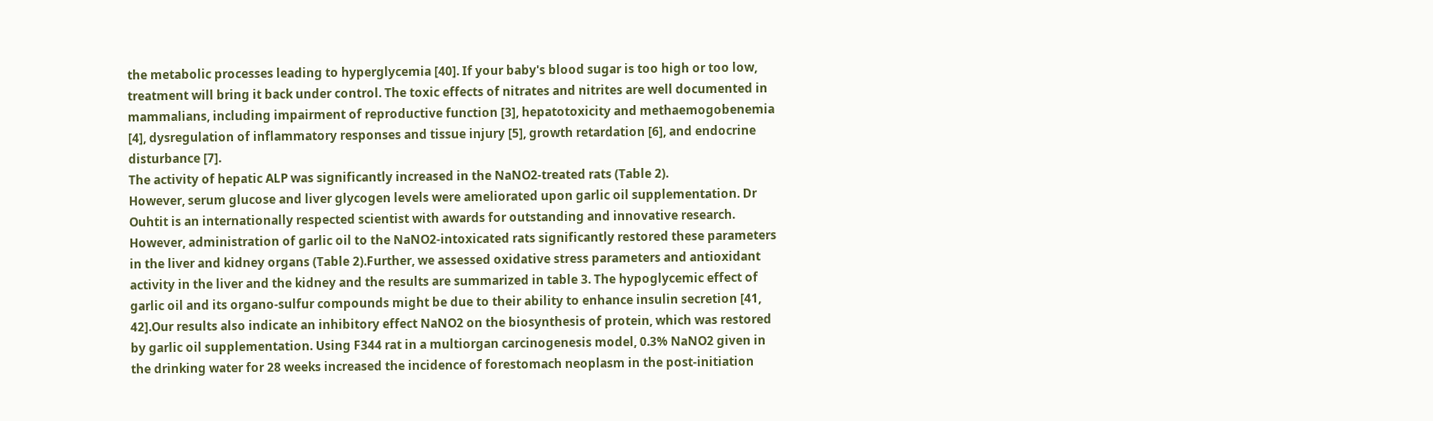the metabolic processes leading to hyperglycemia [40]. If your baby's blood sugar is too high or too low, treatment will bring it back under control. The toxic effects of nitrates and nitrites are well documented in mammalians, including impairment of reproductive function [3], hepatotoxicity and methaemogobenemia [4], dysregulation of inflammatory responses and tissue injury [5], growth retardation [6], and endocrine disturbance [7].
The activity of hepatic ALP was significantly increased in the NaNO2-treated rats (Table 2).
However, serum glucose and liver glycogen levels were ameliorated upon garlic oil supplementation. Dr Ouhtit is an internationally respected scientist with awards for outstanding and innovative research.
However, administration of garlic oil to the NaNO2-intoxicated rats significantly restored these parameters in the liver and kidney organs (Table 2).Further, we assessed oxidative stress parameters and antioxidant activity in the liver and the kidney and the results are summarized in table 3. The hypoglycemic effect of garlic oil and its organo-sulfur compounds might be due to their ability to enhance insulin secretion [41, 42].Our results also indicate an inhibitory effect NaNO2 on the biosynthesis of protein, which was restored by garlic oil supplementation. Using F344 rat in a multiorgan carcinogenesis model, 0.3% NaNO2 given in the drinking water for 28 weeks increased the incidence of forestomach neoplasm in the post-initiation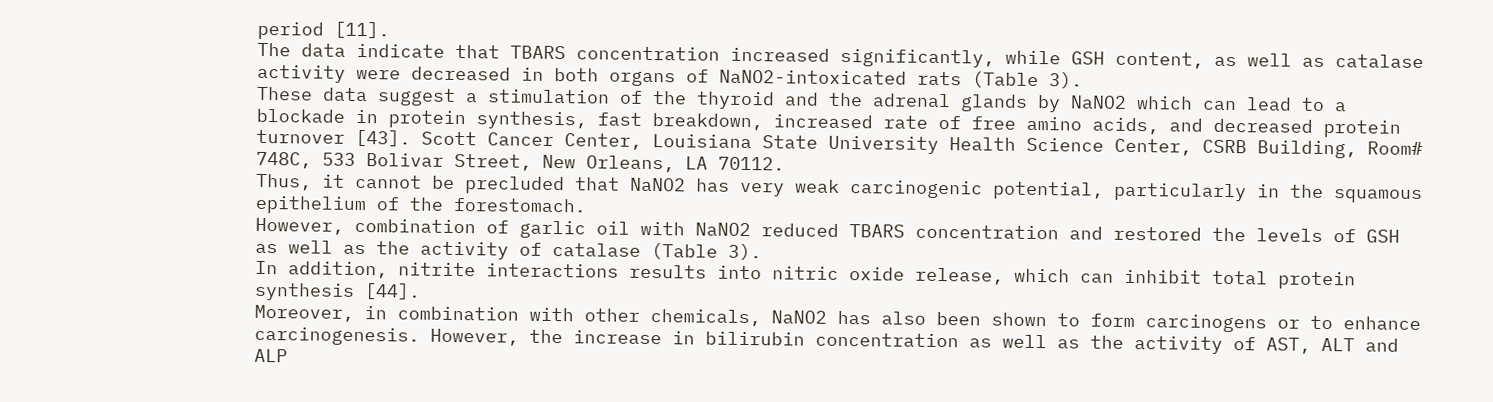period [11].
The data indicate that TBARS concentration increased significantly, while GSH content, as well as catalase activity were decreased in both organs of NaNO2-intoxicated rats (Table 3).
These data suggest a stimulation of the thyroid and the adrenal glands by NaNO2 which can lead to a blockade in protein synthesis, fast breakdown, increased rate of free amino acids, and decreased protein turnover [43]. Scott Cancer Center, Louisiana State University Health Science Center, CSRB Building, Room# 748C, 533 Bolivar Street, New Orleans, LA 70112.
Thus, it cannot be precluded that NaNO2 has very weak carcinogenic potential, particularly in the squamous epithelium of the forestomach.
However, combination of garlic oil with NaNO2 reduced TBARS concentration and restored the levels of GSH as well as the activity of catalase (Table 3).
In addition, nitrite interactions results into nitric oxide release, which can inhibit total protein synthesis [44].
Moreover, in combination with other chemicals, NaNO2 has also been shown to form carcinogens or to enhance carcinogenesis. However, the increase in bilirubin concentration as well as the activity of AST, ALT and ALP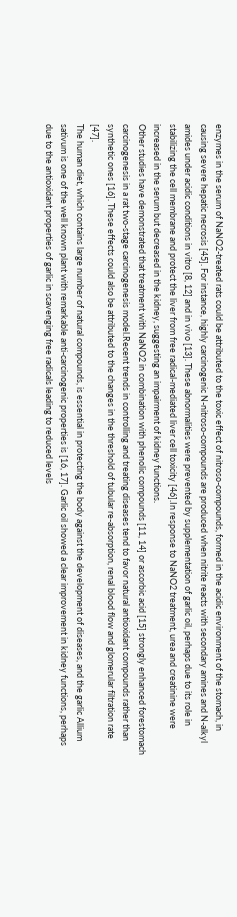enzymes in the serum of NaNO2-treated rats could be attributed to the toxic effect of nitroso-compounds, formed in the acidic environment of the stomach, in causing severe hepatic necrosis [45]. For instance, highly carcinogenic N-nitroso-compounds are produced when nitrite reacts with secondary amines and N-alkyl amides under acidic conditions in vitro [8, 12] and in vivo [13]. These abnormalities were prevented by supplementation of garlic oil, perhaps due to its role in stabilizing the cell membrane and protect the liver from free radical-mediated liver cell toxicity [46].In response to NaNO2 treatment, urea and creatinine were increased in the serum but decreased in the kidney, suggesting an impairment of kidney functions.
Other studies have demonstrated that treatment with NaNO2 in combination with phenolic compounds [11, 14] or ascorbic acid [15] strongly enhanced forestomach carcinogenesis in a rat two-stage carcinogenesis model.Recent trends in controlling and treating diseases tend to favor natural antioxidant compounds rather than synthetic ones [16]. These effects could also be attributed to the changes in the threshold of tubular re-absorption, renal blood flow and glomerular filtration rate [47].
The human diet, which contains large number of natural compounds, is essential in protecting the body against the development of diseases, and the garlic Allium sativum is one of the well known plant with remarkable anti-carcinogenic properties is [16, 17]. Garlic oil showed a clear improvement in kidney functions, perhaps due to the antioxidant properties of garlic in scavenging free radicals leading to reduced levels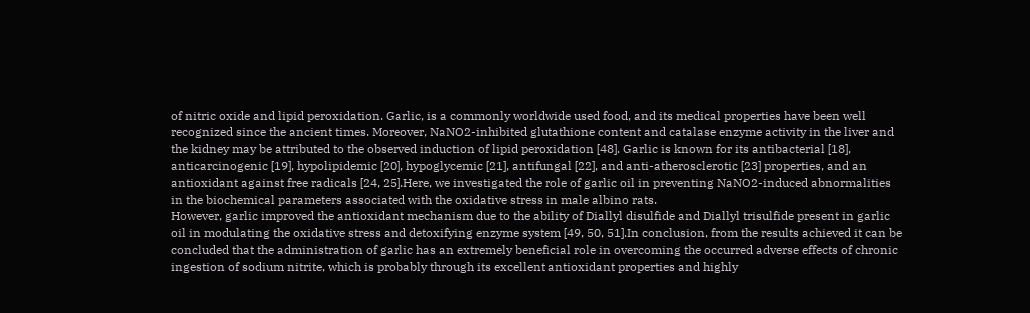of nitric oxide and lipid peroxidation. Garlic, is a commonly worldwide used food, and its medical properties have been well recognized since the ancient times. Moreover, NaNO2-inhibited glutathione content and catalase enzyme activity in the liver and the kidney may be attributed to the observed induction of lipid peroxidation [48]. Garlic is known for its antibacterial [18], anticarcinogenic [19], hypolipidemic [20], hypoglycemic [21], antifungal [22], and anti-atherosclerotic [23] properties, and an antioxidant against free radicals [24, 25].Here, we investigated the role of garlic oil in preventing NaNO2-induced abnormalities in the biochemical parameters associated with the oxidative stress in male albino rats.
However, garlic improved the antioxidant mechanism due to the ability of Diallyl disulfide and Diallyl trisulfide present in garlic oil in modulating the oxidative stress and detoxifying enzyme system [49, 50, 51].In conclusion, from the results achieved it can be concluded that the administration of garlic has an extremely beneficial role in overcoming the occurred adverse effects of chronic ingestion of sodium nitrite, which is probably through its excellent antioxidant properties and highly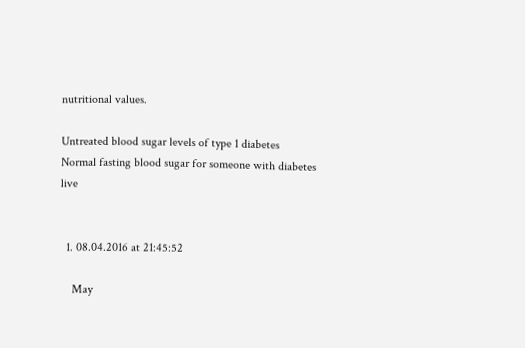nutritional values.

Untreated blood sugar levels of type 1 diabetes
Normal fasting blood sugar for someone with diabetes live


  1. 08.04.2016 at 21:45:52

    May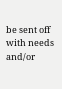be sent off with needs and/or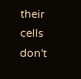their cells don't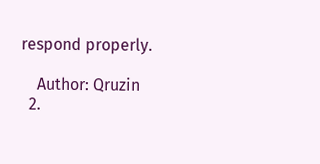respond properly.

    Author: Qruzin
  2.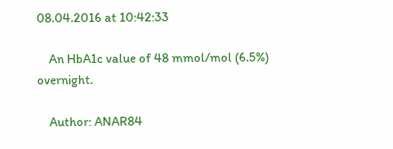08.04.2016 at 10:42:33

    An HbA1c value of 48 mmol/mol (6.5%) overnight.

    Author: ANAR84